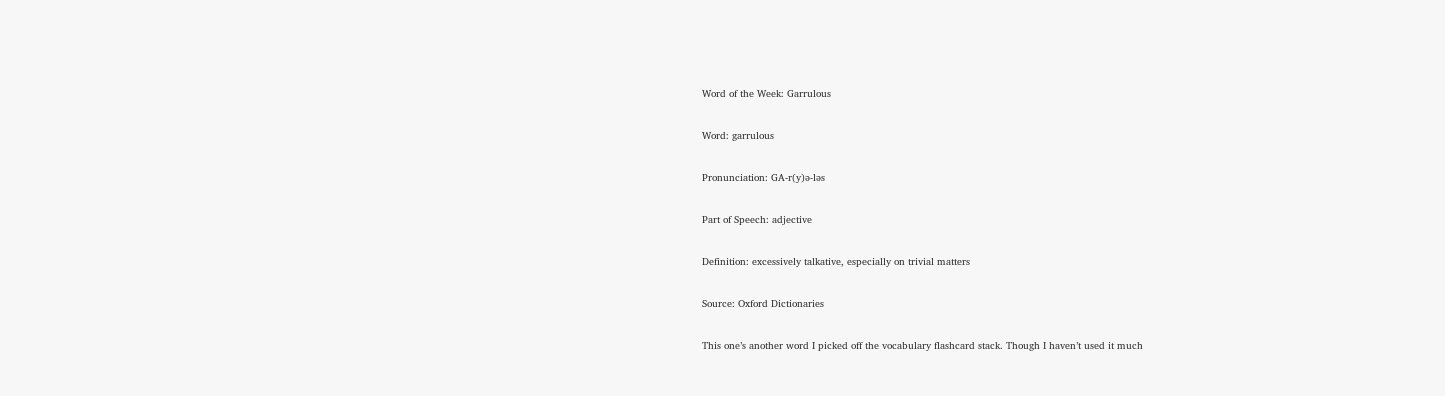Word of the Week: Garrulous

Word: garrulous

Pronunciation: GA-r(y)ə-ləs

Part of Speech: adjective

Definition: excessively talkative, especially on trivial matters

Source: Oxford Dictionaries

This one’s another word I picked off the vocabulary flashcard stack. Though I haven’t used it much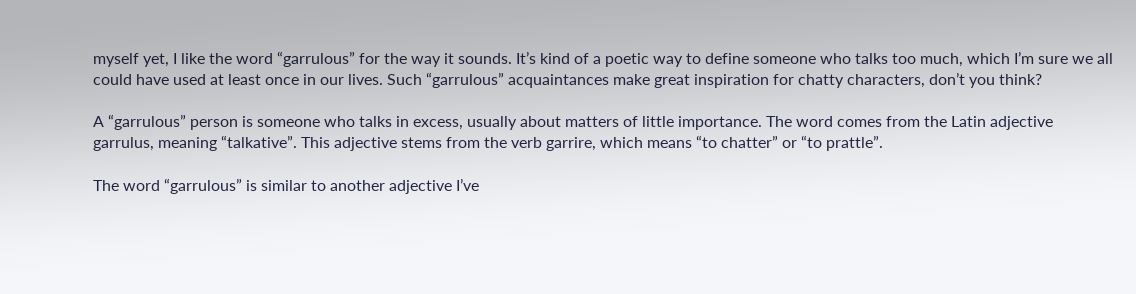myself yet, I like the word “garrulous” for the way it sounds. It’s kind of a poetic way to define someone who talks too much, which I’m sure we all could have used at least once in our lives. Such “garrulous” acquaintances make great inspiration for chatty characters, don’t you think?

A “garrulous” person is someone who talks in excess, usually about matters of little importance. The word comes from the Latin adjective garrulus, meaning “talkative”. This adjective stems from the verb garrire, which means “to chatter” or “to prattle”.

The word “garrulous” is similar to another adjective I’ve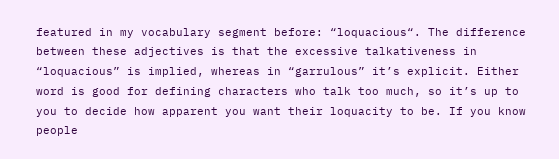featured in my vocabulary segment before: “loquacious“. The difference between these adjectives is that the excessive talkativeness in “loquacious” is implied, whereas in “garrulous” it’s explicit. Either word is good for defining characters who talk too much, so it’s up to you to decide how apparent you want their loquacity to be. If you know people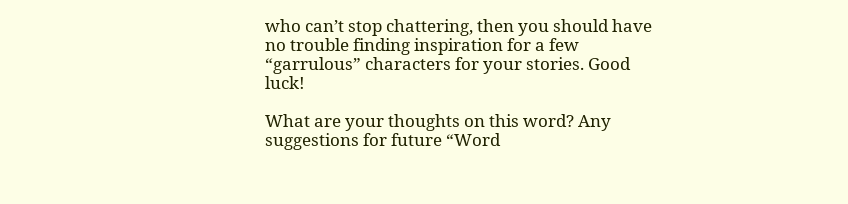who can’t stop chattering, then you should have no trouble finding inspiration for a few “garrulous” characters for your stories. Good luck!

What are your thoughts on this word? Any suggestions for future “Word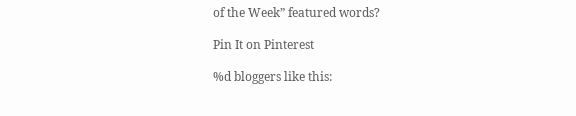of the Week” featured words?

Pin It on Pinterest

%d bloggers like this: